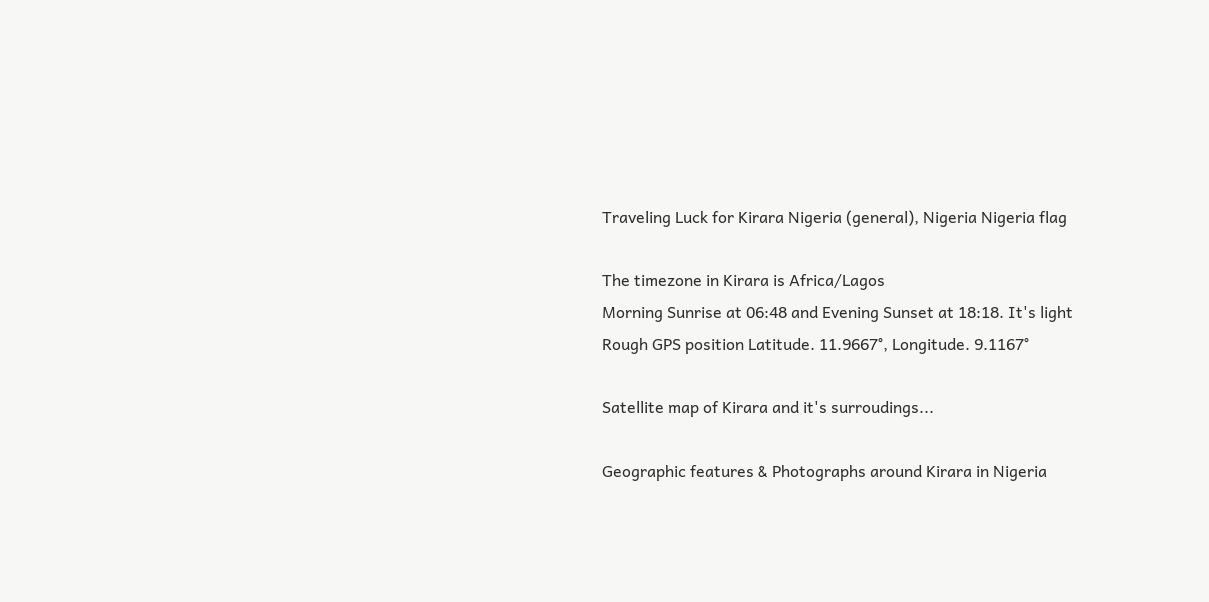Traveling Luck for Kirara Nigeria (general), Nigeria Nigeria flag

The timezone in Kirara is Africa/Lagos
Morning Sunrise at 06:48 and Evening Sunset at 18:18. It's light
Rough GPS position Latitude. 11.9667°, Longitude. 9.1167°

Satellite map of Kirara and it's surroudings...

Geographic features & Photographs around Kirara in Nigeria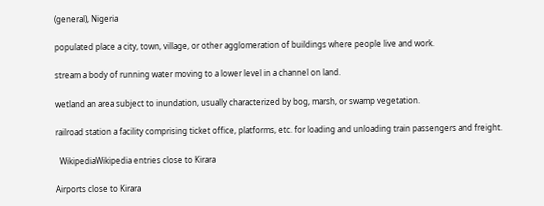(general), Nigeria

populated place a city, town, village, or other agglomeration of buildings where people live and work.

stream a body of running water moving to a lower level in a channel on land.

wetland an area subject to inundation, usually characterized by bog, marsh, or swamp vegetation.

railroad station a facility comprising ticket office, platforms, etc. for loading and unloading train passengers and freight.

  WikipediaWikipedia entries close to Kirara

Airports close to Kirara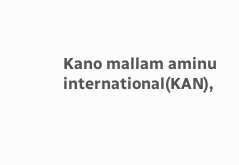Kano mallam aminu international(KAN),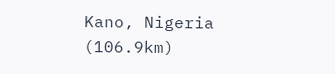Kano, Nigeria (106.9km)